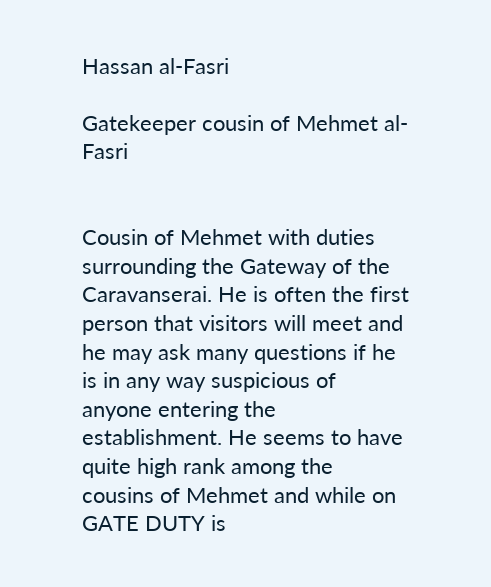Hassan al-Fasri

Gatekeeper cousin of Mehmet al-Fasri


Cousin of Mehmet with duties surrounding the Gateway of the Caravanserai. He is often the first person that visitors will meet and he may ask many questions if he is in any way suspicious of anyone entering the establishment. He seems to have quite high rank among the cousins of Mehmet and while on GATE DUTY is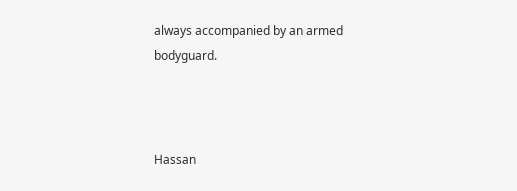always accompanied by an armed bodyguard.



Hassan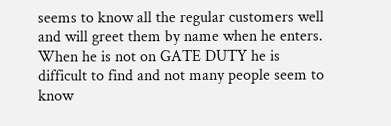seems to know all the regular customers well and will greet them by name when he enters. When he is not on GATE DUTY he is difficult to find and not many people seem to know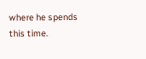where he spends this time.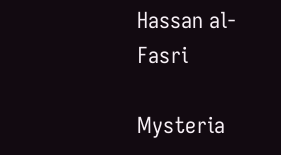Hassan al-Fasri

Mysteria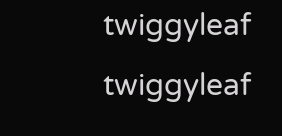twiggyleaf twiggyleaf